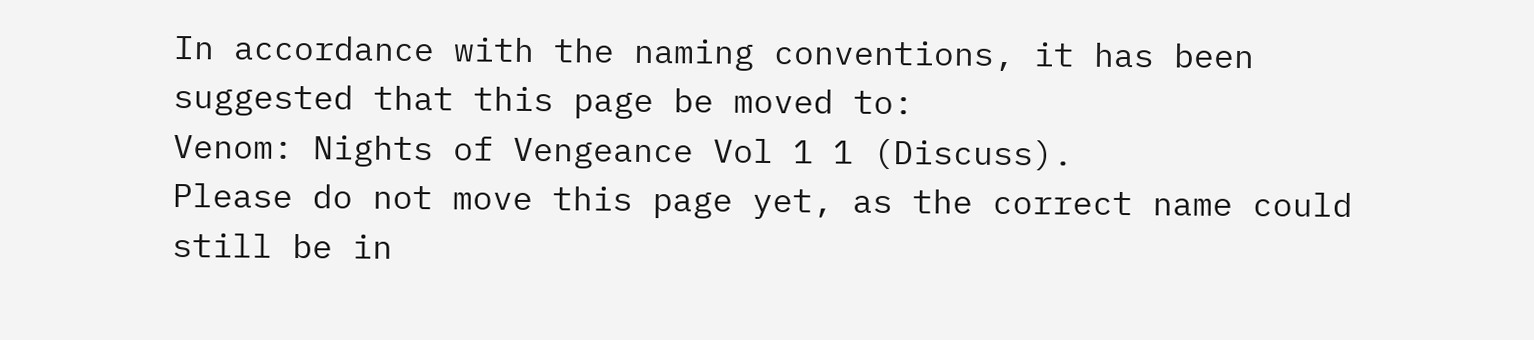In accordance with the naming conventions, it has been suggested that this page be moved to:
Venom: Nights of Vengeance Vol 1 1 (Discuss).
Please do not move this page yet, as the correct name could still be in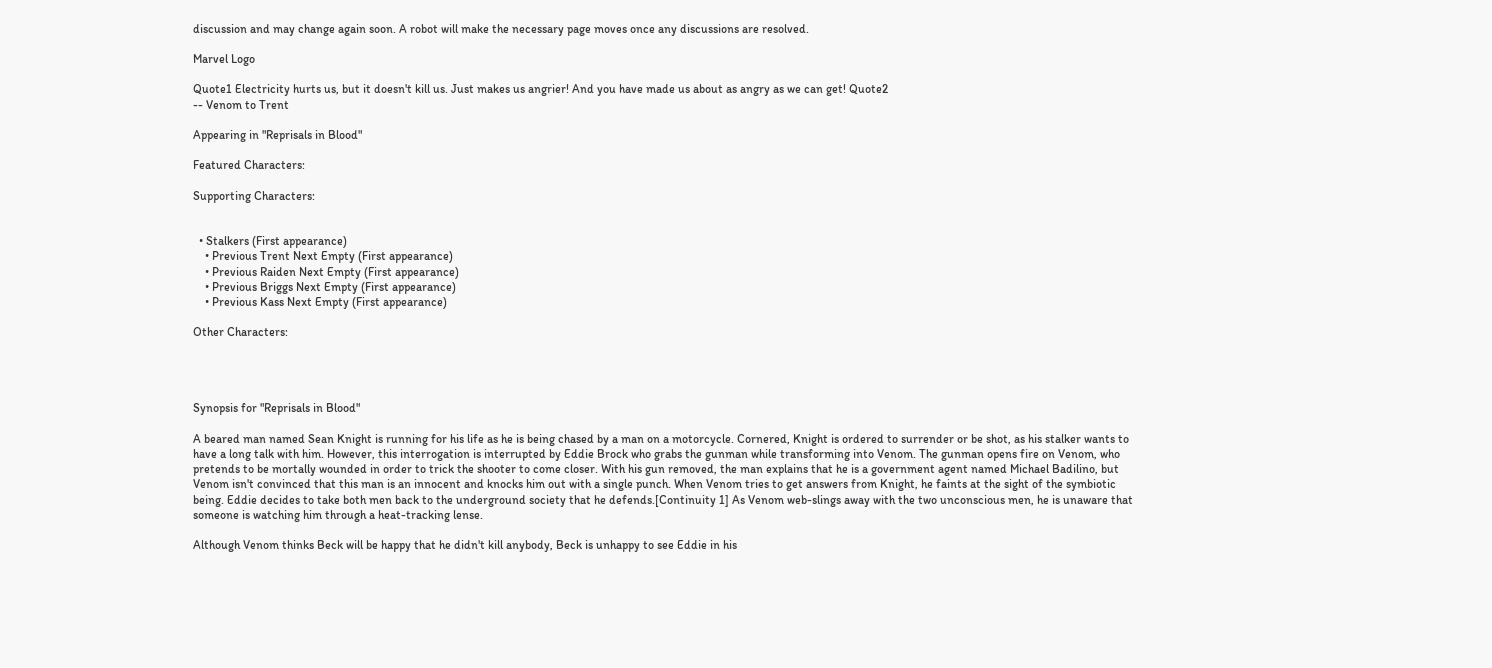discussion and may change again soon. A robot will make the necessary page moves once any discussions are resolved.

Marvel Logo

Quote1 Electricity hurts us, but it doesn't kill us. Just makes us angrier! And you have made us about as angry as we can get! Quote2
-- Venom to Trent

Appearing in "Reprisals in Blood"

Featured Characters:

Supporting Characters:


  • Stalkers (First appearance)
    • Previous Trent Next Empty (First appearance)
    • Previous Raiden Next Empty (First appearance)
    • Previous Briggs Next Empty (First appearance)
    • Previous Kass Next Empty (First appearance)

Other Characters:




Synopsis for "Reprisals in Blood"

A beared man named Sean Knight is running for his life as he is being chased by a man on a motorcycle. Cornered, Knight is ordered to surrender or be shot, as his stalker wants to have a long talk with him. However, this interrogation is interrupted by Eddie Brock who grabs the gunman while transforming into Venom. The gunman opens fire on Venom, who pretends to be mortally wounded in order to trick the shooter to come closer. With his gun removed, the man explains that he is a government agent named Michael Badilino, but Venom isn't convinced that this man is an innocent and knocks him out with a single punch. When Venom tries to get answers from Knight, he faints at the sight of the symbiotic being. Eddie decides to take both men back to the underground society that he defends.[Continuity 1] As Venom web-slings away with the two unconscious men, he is unaware that someone is watching him through a heat-tracking lense.

Although Venom thinks Beck will be happy that he didn't kill anybody, Beck is unhappy to see Eddie in his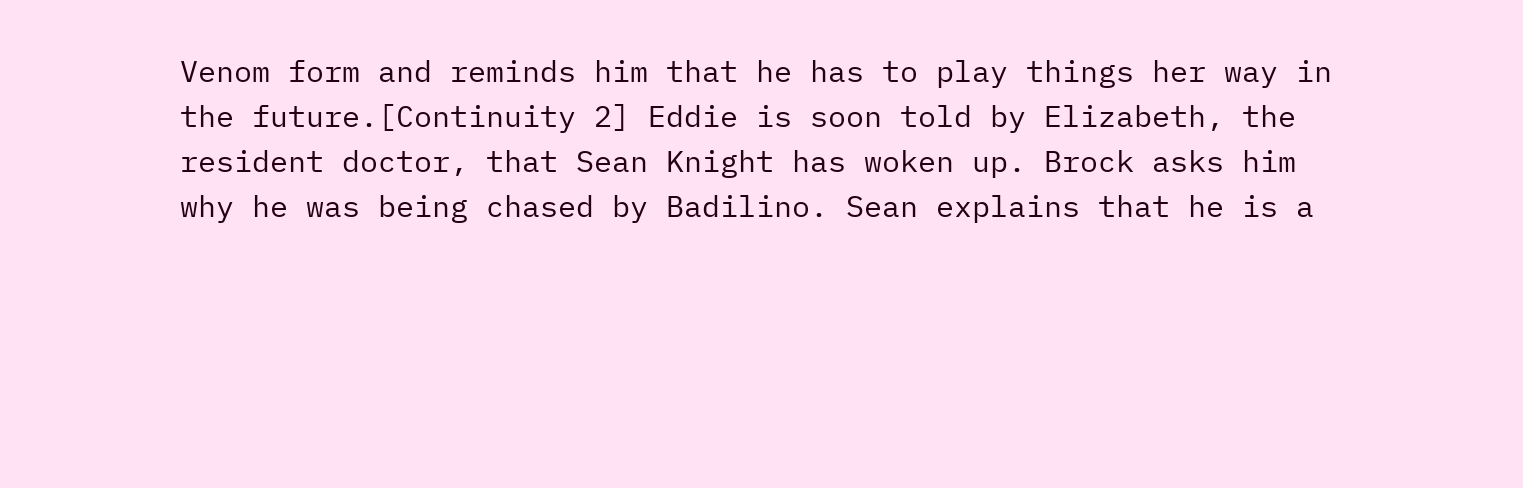Venom form and reminds him that he has to play things her way in the future.[Continuity 2] Eddie is soon told by Elizabeth, the resident doctor, that Sean Knight has woken up. Brock asks him why he was being chased by Badilino. Sean explains that he is a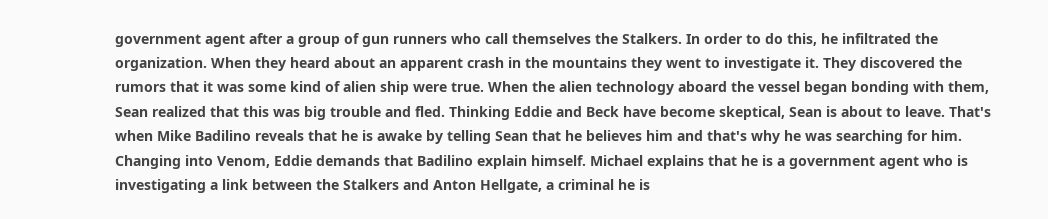government agent after a group of gun runners who call themselves the Stalkers. In order to do this, he infiltrated the organization. When they heard about an apparent crash in the mountains they went to investigate it. They discovered the rumors that it was some kind of alien ship were true. When the alien technology aboard the vessel began bonding with them, Sean realized that this was big trouble and fled. Thinking Eddie and Beck have become skeptical, Sean is about to leave. That's when Mike Badilino reveals that he is awake by telling Sean that he believes him and that's why he was searching for him. Changing into Venom, Eddie demands that Badilino explain himself. Michael explains that he is a government agent who is investigating a link between the Stalkers and Anton Hellgate, a criminal he is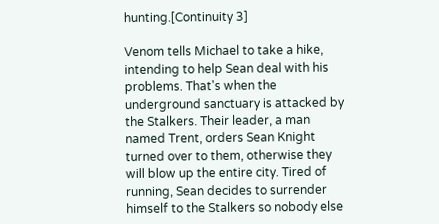hunting.[Continuity 3]

Venom tells Michael to take a hike, intending to help Sean deal with his problems. That's when the underground sanctuary is attacked by the Stalkers. Their leader, a man named Trent, orders Sean Knight turned over to them, otherwise they will blow up the entire city. Tired of running, Sean decides to surrender himself to the Stalkers so nobody else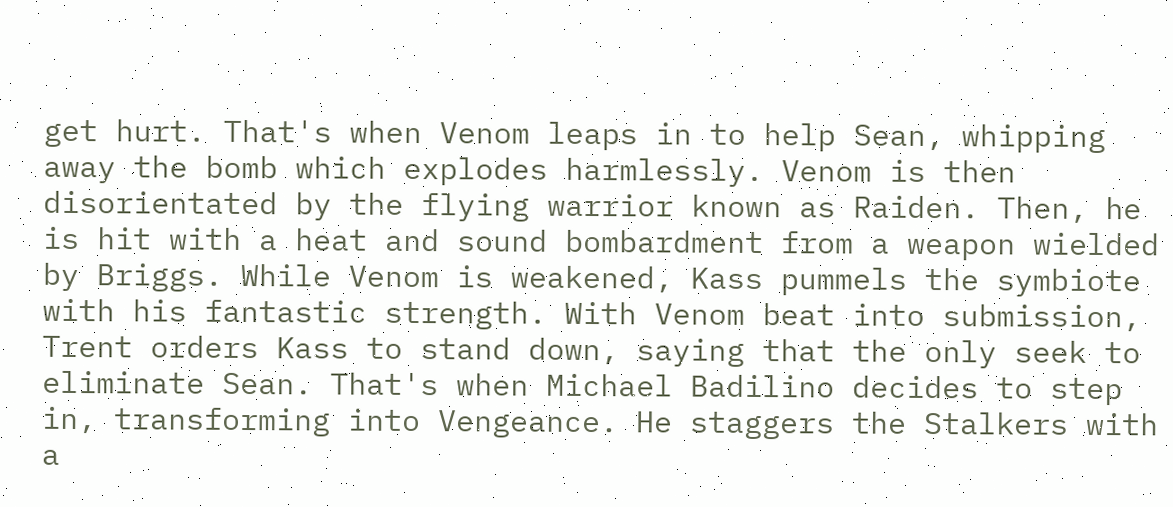get hurt. That's when Venom leaps in to help Sean, whipping away the bomb which explodes harmlessly. Venom is then disorientated by the flying warrior known as Raiden. Then, he is hit with a heat and sound bombardment from a weapon wielded by Briggs. While Venom is weakened, Kass pummels the symbiote with his fantastic strength. With Venom beat into submission, Trent orders Kass to stand down, saying that the only seek to eliminate Sean. That's when Michael Badilino decides to step in, transforming into Vengeance. He staggers the Stalkers with a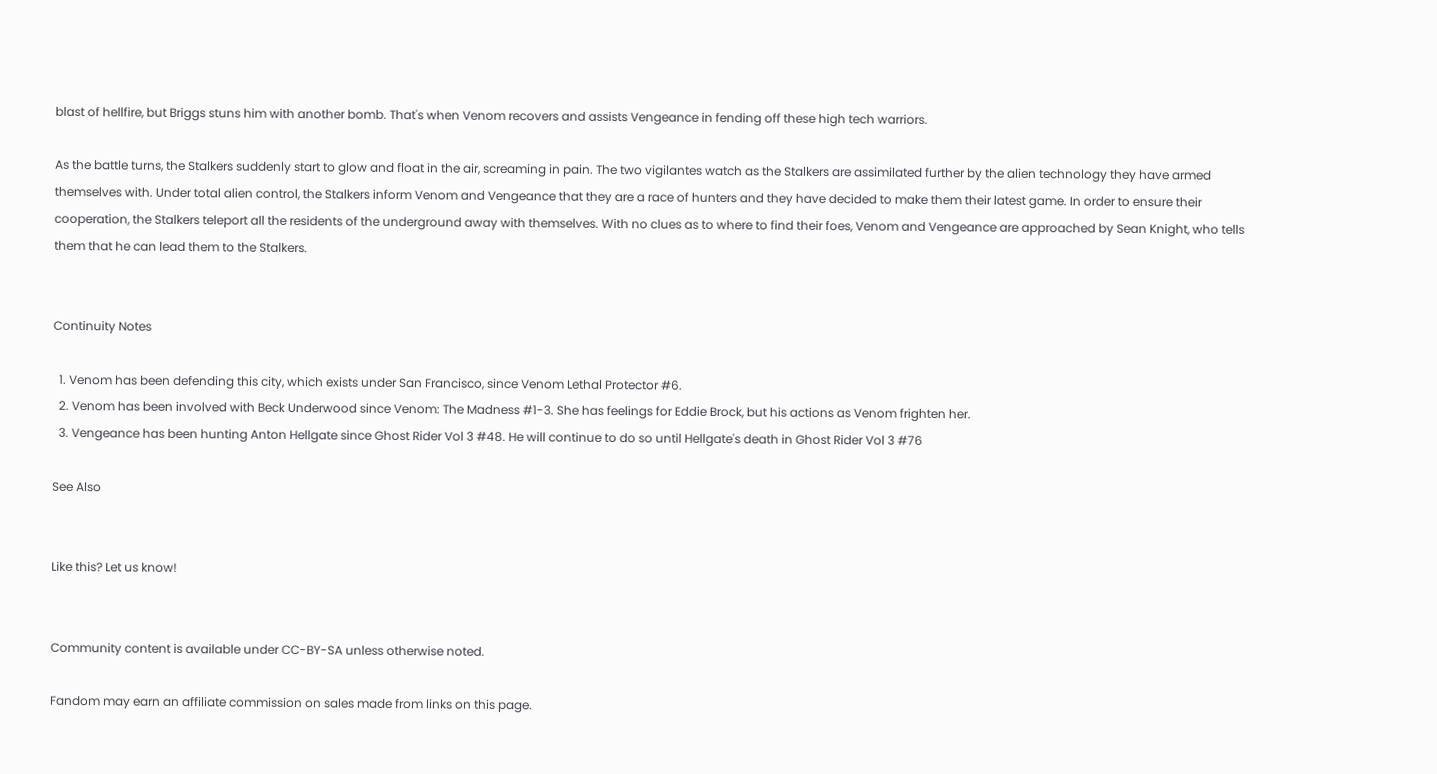blast of hellfire, but Briggs stuns him with another bomb. That's when Venom recovers and assists Vengeance in fending off these high tech warriors.

As the battle turns, the Stalkers suddenly start to glow and float in the air, screaming in pain. The two vigilantes watch as the Stalkers are assimilated further by the alien technology they have armed themselves with. Under total alien control, the Stalkers inform Venom and Vengeance that they are a race of hunters and they have decided to make them their latest game. In order to ensure their cooperation, the Stalkers teleport all the residents of the underground away with themselves. With no clues as to where to find their foes, Venom and Vengeance are approached by Sean Knight, who tells them that he can lead them to the Stalkers.


Continuity Notes

  1. Venom has been defending this city, which exists under San Francisco, since Venom Lethal Protector #6.
  2. Venom has been involved with Beck Underwood since Venom: The Madness #1-3. She has feelings for Eddie Brock, but his actions as Venom frighten her.
  3. Vengeance has been hunting Anton Hellgate since Ghost Rider Vol 3 #48. He will continue to do so until Hellgate's death in Ghost Rider Vol 3 #76

See Also


Like this? Let us know!


Community content is available under CC-BY-SA unless otherwise noted.

Fandom may earn an affiliate commission on sales made from links on this page.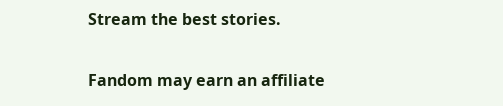Stream the best stories.

Fandom may earn an affiliate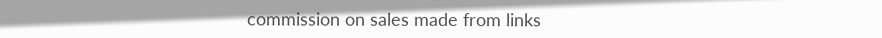commission on sales made from links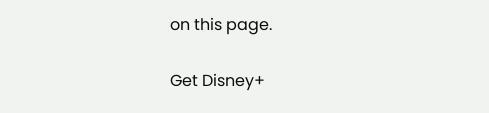on this page.

Get Disney+